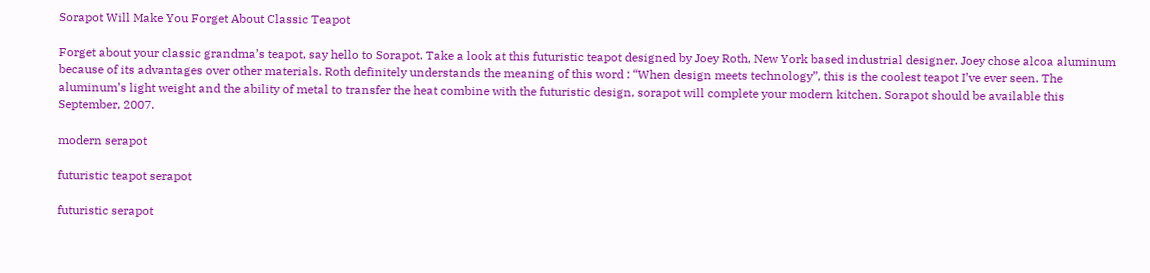Sorapot Will Make You Forget About Classic Teapot

Forget about your classic grandma’s teapot, say hello to Sorapot. Take a look at this futuristic teapot designed by Joey Roth, New York based industrial designer. Joey chose alcoa aluminum because of its advantages over other materials. Roth definitely understands the meaning of this word : “When design meets technology”, this is the coolest teapot I’ve ever seen. The aluminum’s light weight and the ability of metal to transfer the heat combine with the futuristic design, sorapot will complete your modern kitchen. Sorapot should be available this September, 2007.

modern serapot

futuristic teapot serapot

futuristic serapot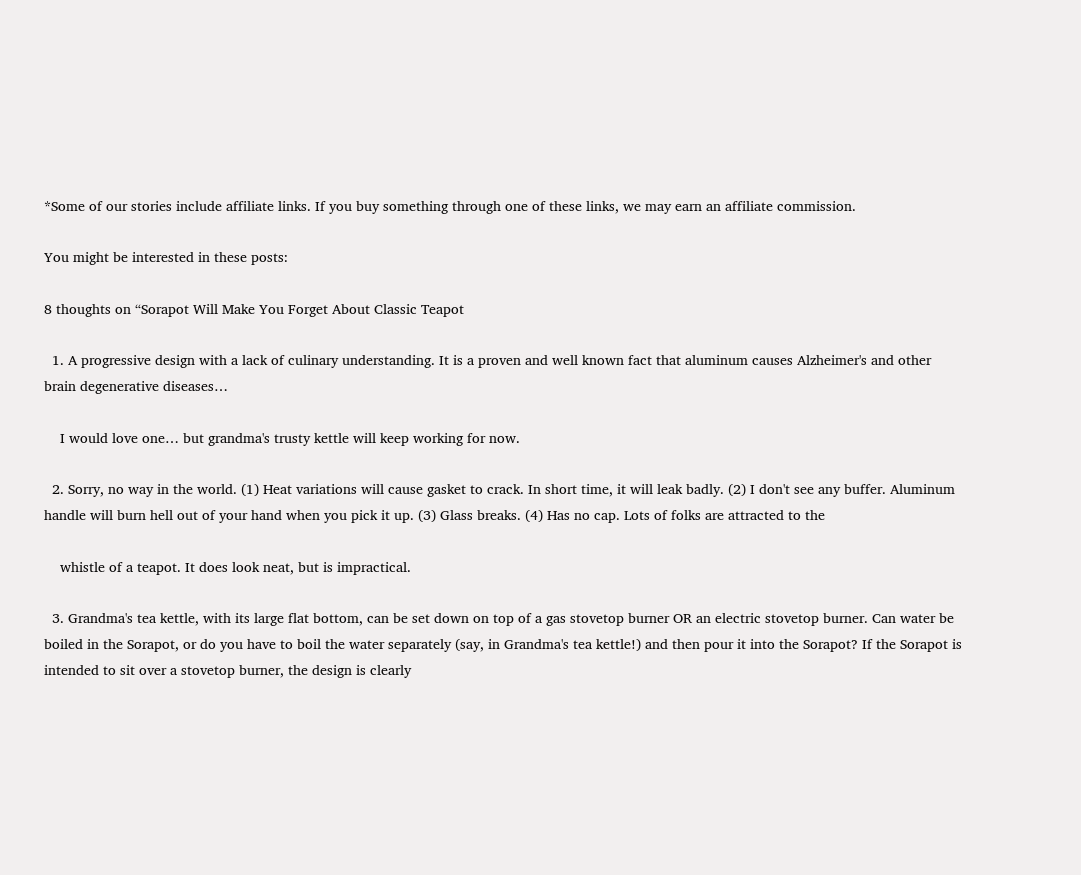*Some of our stories include affiliate links. If you buy something through one of these links, we may earn an affiliate commission.

You might be interested in these posts:

8 thoughts on “Sorapot Will Make You Forget About Classic Teapot

  1. A progressive design with a lack of culinary understanding. It is a proven and well known fact that aluminum causes Alzheimer's and other brain degenerative diseases…

    I would love one… but grandma's trusty kettle will keep working for now.

  2. Sorry, no way in the world. (1) Heat variations will cause gasket to crack. In short time, it will leak badly. (2) I don't see any buffer. Aluminum handle will burn hell out of your hand when you pick it up. (3) Glass breaks. (4) Has no cap. Lots of folks are attracted to the

    whistle of a teapot. It does look neat, but is impractical.

  3. Grandma's tea kettle, with its large flat bottom, can be set down on top of a gas stovetop burner OR an electric stovetop burner. Can water be boiled in the Sorapot, or do you have to boil the water separately (say, in Grandma's tea kettle!) and then pour it into the Sorapot? If the Sorapot is intended to sit over a stovetop burner, the design is clearly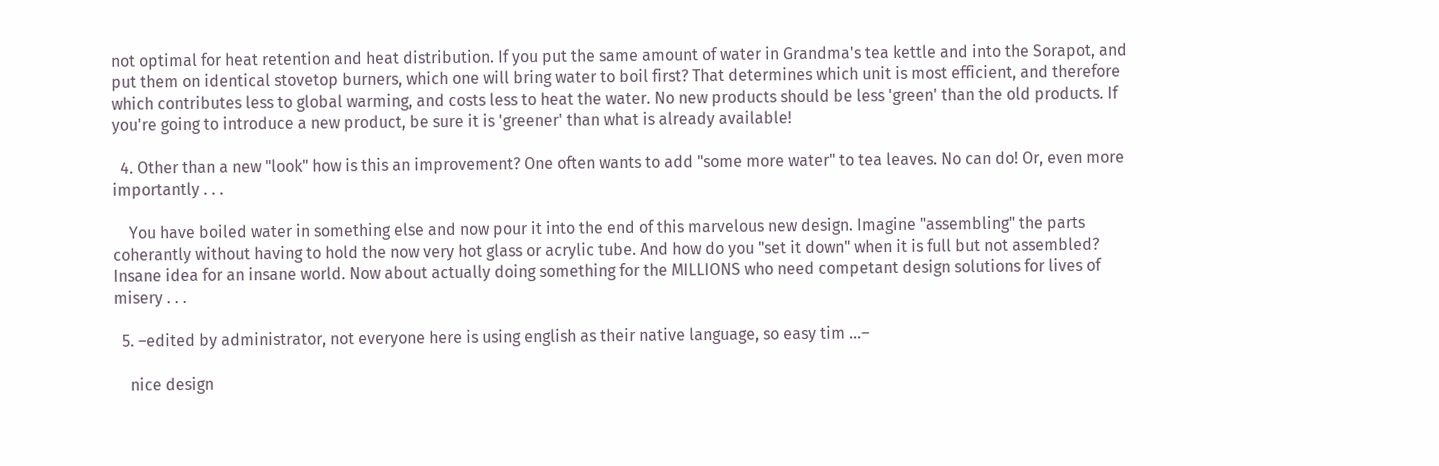not optimal for heat retention and heat distribution. If you put the same amount of water in Grandma's tea kettle and into the Sorapot, and put them on identical stovetop burners, which one will bring water to boil first? That determines which unit is most efficient, and therefore which contributes less to global warming, and costs less to heat the water. No new products should be less 'green' than the old products. If you're going to introduce a new product, be sure it is 'greener' than what is already available!

  4. Other than a new "look" how is this an improvement? One often wants to add "some more water" to tea leaves. No can do! Or, even more importantly . . .

    You have boiled water in something else and now pour it into the end of this marvelous new design. Imagine "assembling" the parts coherantly without having to hold the now very hot glass or acrylic tube. And how do you "set it down" when it is full but not assembled? Insane idea for an insane world. Now about actually doing something for the MILLIONS who need competant design solutions for lives of misery . . .

  5. –edited by administrator, not everyone here is using english as their native language, so easy tim …–

    nice design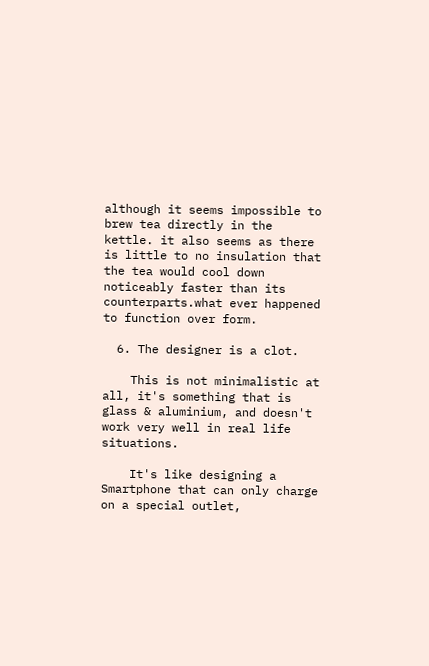although it seems impossible to brew tea directly in the kettle. it also seems as there is little to no insulation that the tea would cool down noticeably faster than its counterparts.what ever happened to function over form.

  6. The designer is a clot.

    This is not minimalistic at all, it's something that is glass & aluminium, and doesn't work very well in real life situations.

    It's like designing a Smartphone that can only charge on a special outlet,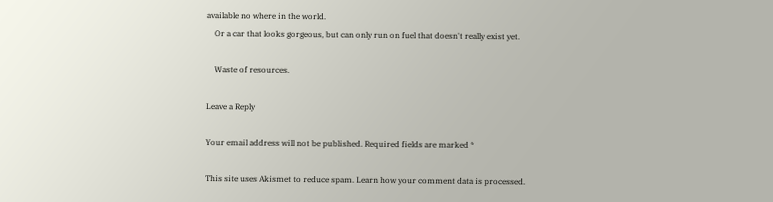available no where in the world.
    Or a car that looks gorgeous, but can only run on fuel that doesn't really exist yet.

    Waste of resources.

Leave a Reply

Your email address will not be published. Required fields are marked *

This site uses Akismet to reduce spam. Learn how your comment data is processed.